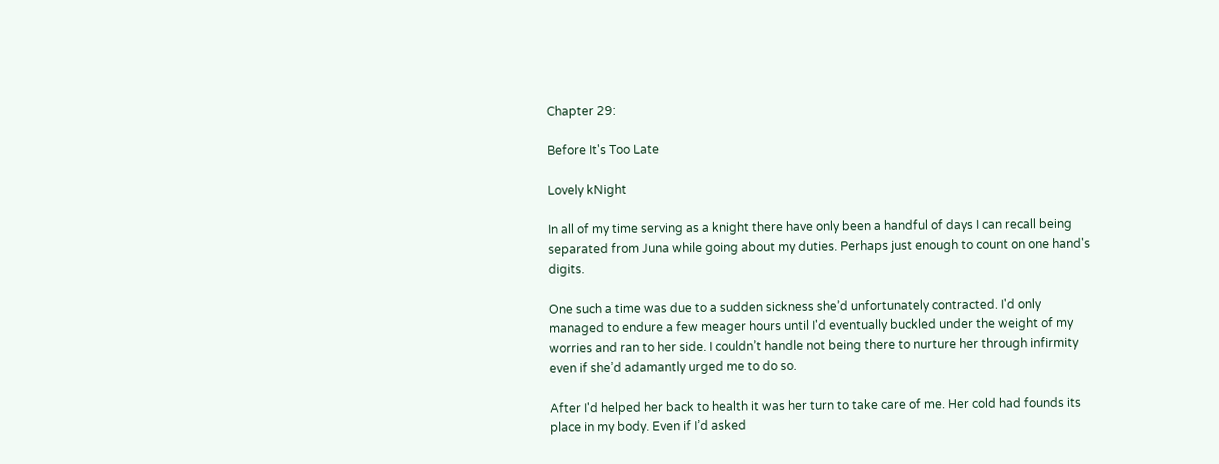Chapter 29:

Before It's Too Late

Lovely kNight

In all of my time serving as a knight there have only been a handful of days I can recall being separated from Juna while going about my duties. Perhaps just enough to count on one hand's digits.

One such a time was due to a sudden sickness she’d unfortunately contracted. I'd only managed to endure a few meager hours until I'd eventually buckled under the weight of my worries and ran to her side. I couldn’t handle not being there to nurture her through infirmity even if she’d adamantly urged me to do so.

After I'd helped her back to health it was her turn to take care of me. Her cold had founds its place in my body. Even if I’d asked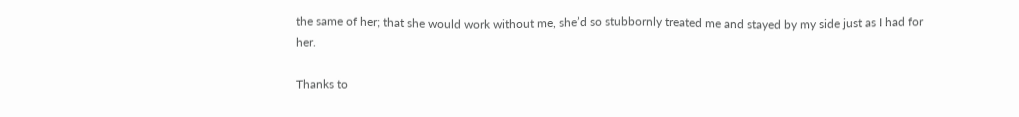the same of her; that she would work without me, she’d so stubbornly treated me and stayed by my side just as I had for her.

Thanks to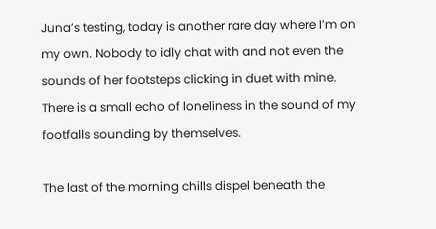Juna’s testing, today is another rare day where I’m on my own. Nobody to idly chat with and not even the sounds of her footsteps clicking in duet with mine. There is a small echo of loneliness in the sound of my footfalls sounding by themselves.

The last of the morning chills dispel beneath the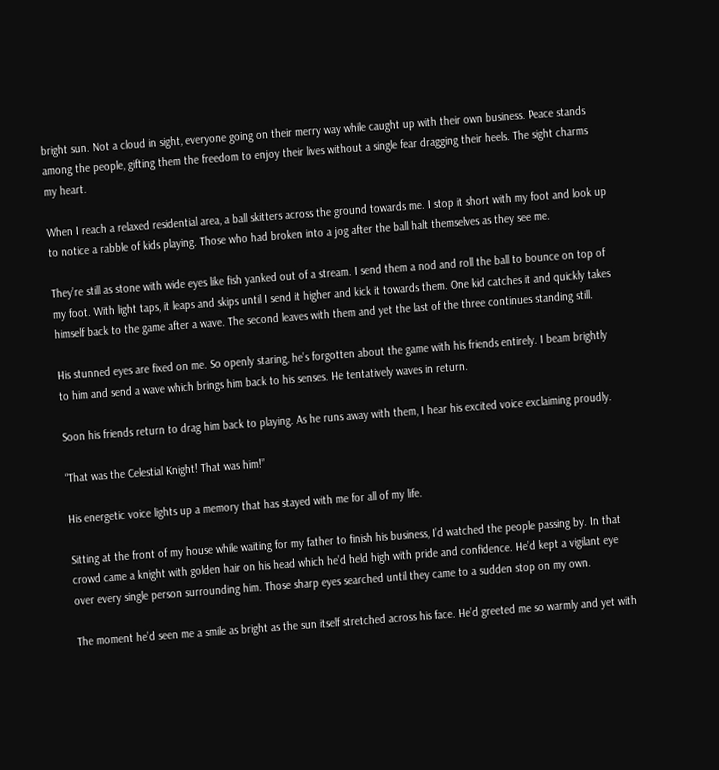bright sun. Not a cloud in sight, everyone going on their merry way while caught up with their own business. Peace stands among the people, gifting them the freedom to enjoy their lives without a single fear dragging their heels. The sight charms my heart.

When I reach a relaxed residential area, a ball skitters across the ground towards me. I stop it short with my foot and look up to notice a rabble of kids playing. Those who had broken into a jog after the ball halt themselves as they see me.

They’re still as stone with wide eyes like fish yanked out of a stream. I send them a nod and roll the ball to bounce on top of my foot. With light taps, it leaps and skips until I send it higher and kick it towards them. One kid catches it and quickly takes himself back to the game after a wave. The second leaves with them and yet the last of the three continues standing still.

His stunned eyes are fixed on me. So openly staring, he’s forgotten about the game with his friends entirely. I beam brightly to him and send a wave which brings him back to his senses. He tentatively waves in return.

Soon his friends return to drag him back to playing. As he runs away with them, I hear his excited voice exclaiming proudly.

“That was the Celestial Knight! That was him!”

His energetic voice lights up a memory that has stayed with me for all of my life.

Sitting at the front of my house while waiting for my father to finish his business, I’d watched the people passing by. In that crowd came a knight with golden hair on his head which he’d held high with pride and confidence. He’d kept a vigilant eye over every single person surrounding him. Those sharp eyes searched until they came to a sudden stop on my own.

The moment he’d seen me a smile as bright as the sun itself stretched across his face. He’d greeted me so warmly and yet with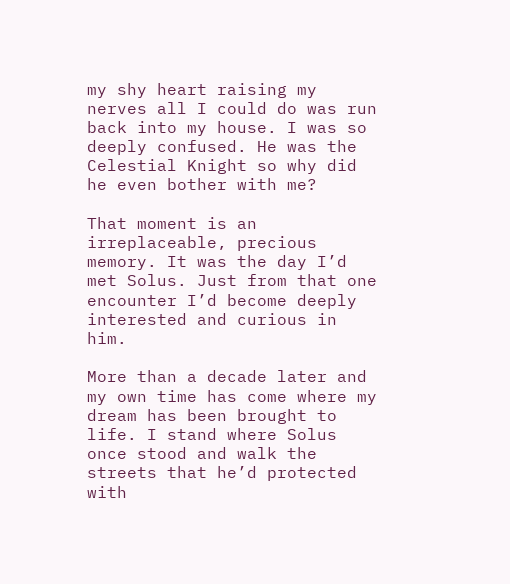my shy heart raising my nerves all I could do was run back into my house. I was so deeply confused. He was the Celestial Knight so why did he even bother with me?

That moment is an irreplaceable, precious memory. It was the day I’d met Solus. Just from that one encounter I’d become deeply interested and curious in him.

More than a decade later and my own time has come where my dream has been brought to life. I stand where Solus once stood and walk the streets that he’d protected with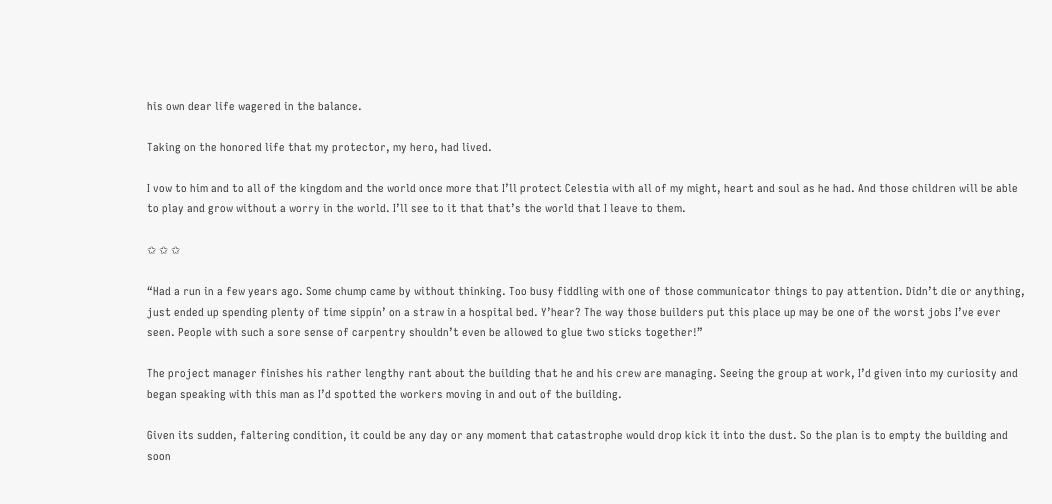his own dear life wagered in the balance.

Taking on the honored life that my protector, my hero, had lived.

I vow to him and to all of the kingdom and the world once more that I’ll protect Celestia with all of my might, heart and soul as he had. And those children will be able to play and grow without a worry in the world. I’ll see to it that that’s the world that I leave to them.

✩ ✩ ✩

“Had a run in a few years ago. Some chump came by without thinking. Too busy fiddling with one of those communicator things to pay attention. Didn’t die or anything, just ended up spending plenty of time sippin’ on a straw in a hospital bed. Y’hear? The way those builders put this place up may be one of the worst jobs I’ve ever seen. People with such a sore sense of carpentry shouldn’t even be allowed to glue two sticks together!”

The project manager finishes his rather lengthy rant about the building that he and his crew are managing. Seeing the group at work, I’d given into my curiosity and began speaking with this man as I’d spotted the workers moving in and out of the building.

Given its sudden, faltering condition, it could be any day or any moment that catastrophe would drop kick it into the dust. So the plan is to empty the building and soon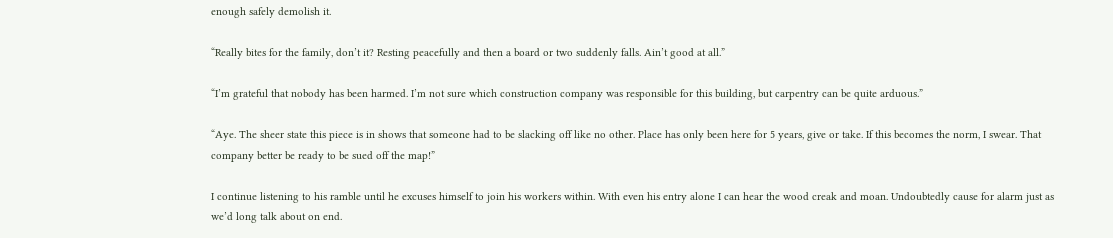enough safely demolish it.

“Really bites for the family, don’t it? Resting peacefully and then a board or two suddenly falls. Ain’t good at all.”

“I’m grateful that nobody has been harmed. I’m not sure which construction company was responsible for this building, but carpentry can be quite arduous.”

“Aye. The sheer state this piece is in shows that someone had to be slacking off like no other. Place has only been here for 5 years, give or take. If this becomes the norm, I swear. That company better be ready to be sued off the map!”

I continue listening to his ramble until he excuses himself to join his workers within. With even his entry alone I can hear the wood creak and moan. Undoubtedly cause for alarm just as we’d long talk about on end.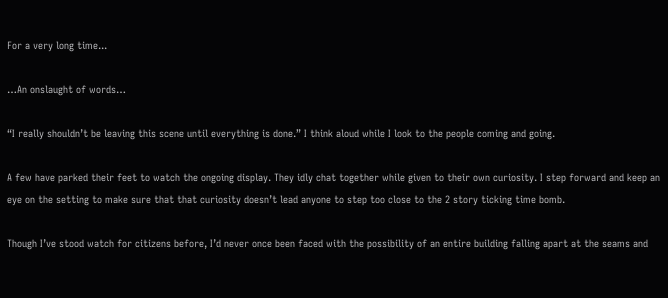For a very long time...

…An onslaught of words…

“I really shouldn’t be leaving this scene until everything is done.” I think aloud while I look to the people coming and going.

A few have parked their feet to watch the ongoing display. They idly chat together while given to their own curiosity. I step forward and keep an eye on the setting to make sure that that curiosity doesn’t lead anyone to step too close to the 2 story ticking time bomb.

Though I’ve stood watch for citizens before, I’d never once been faced with the possibility of an entire building falling apart at the seams and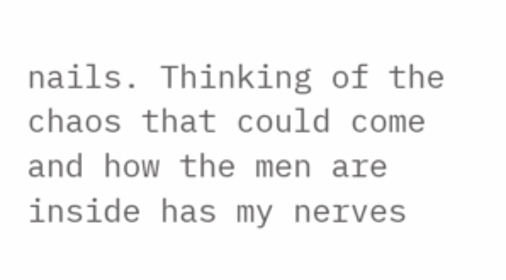nails. Thinking of the chaos that could come and how the men are inside has my nerves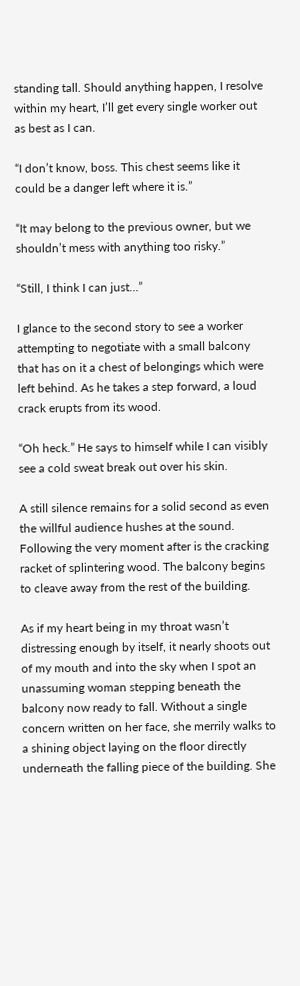standing tall. Should anything happen, I resolve within my heart, I’ll get every single worker out as best as I can.

“I don’t know, boss. This chest seems like it could be a danger left where it is.”

“It may belong to the previous owner, but we shouldn’t mess with anything too risky.”

“Still, I think I can just…”

I glance to the second story to see a worker attempting to negotiate with a small balcony that has on it a chest of belongings which were left behind. As he takes a step forward, a loud crack erupts from its wood.

“Oh heck.” He says to himself while I can visibly see a cold sweat break out over his skin.

A still silence remains for a solid second as even the willful audience hushes at the sound. Following the very moment after is the cracking racket of splintering wood. The balcony begins to cleave away from the rest of the building.

As if my heart being in my throat wasn’t distressing enough by itself, it nearly shoots out of my mouth and into the sky when I spot an unassuming woman stepping beneath the balcony now ready to fall. Without a single concern written on her face, she merrily walks to a shining object laying on the floor directly underneath the falling piece of the building. She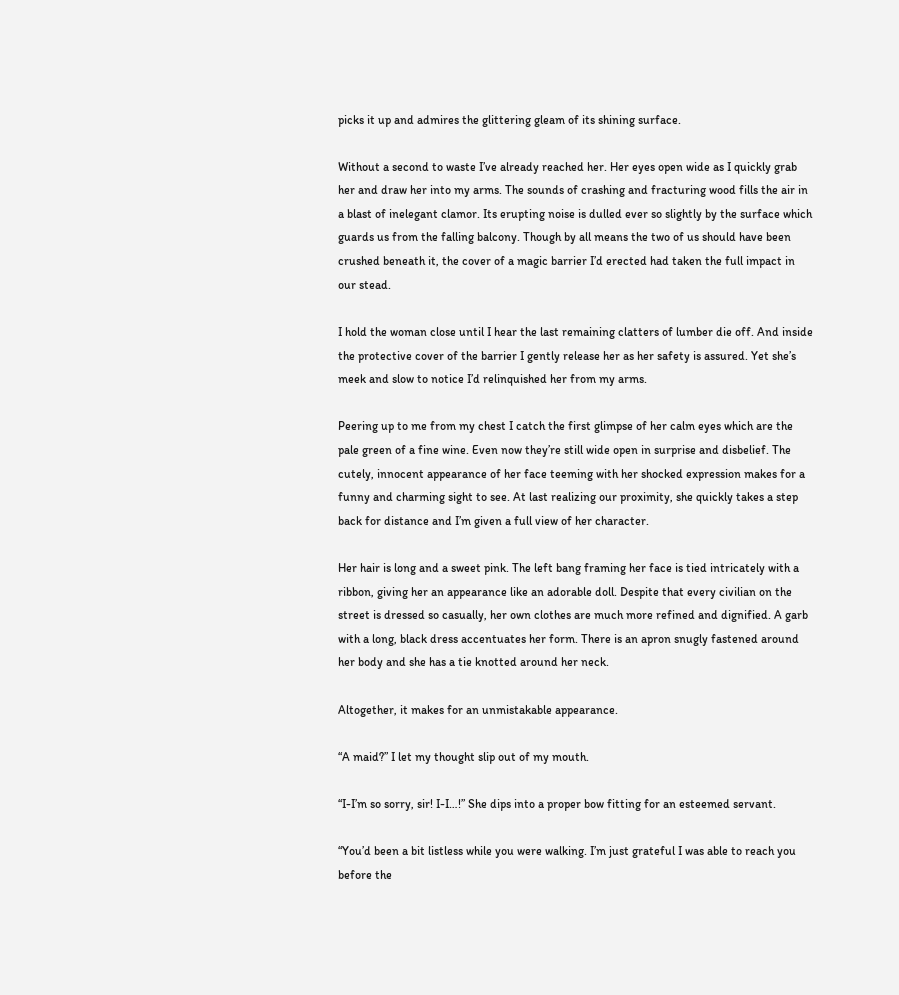picks it up and admires the glittering gleam of its shining surface.

Without a second to waste I’ve already reached her. Her eyes open wide as I quickly grab her and draw her into my arms. The sounds of crashing and fracturing wood fills the air in a blast of inelegant clamor. Its erupting noise is dulled ever so slightly by the surface which guards us from the falling balcony. Though by all means the two of us should have been crushed beneath it, the cover of a magic barrier I’d erected had taken the full impact in our stead.

I hold the woman close until I hear the last remaining clatters of lumber die off. And inside the protective cover of the barrier I gently release her as her safety is assured. Yet she’s meek and slow to notice I’d relinquished her from my arms.

Peering up to me from my chest I catch the first glimpse of her calm eyes which are the pale green of a fine wine. Even now they’re still wide open in surprise and disbelief. The cutely, innocent appearance of her face teeming with her shocked expression makes for a funny and charming sight to see. At last realizing our proximity, she quickly takes a step back for distance and I’m given a full view of her character.

Her hair is long and a sweet pink. The left bang framing her face is tied intricately with a ribbon, giving her an appearance like an adorable doll. Despite that every civilian on the street is dressed so casually, her own clothes are much more refined and dignified. A garb with a long, black dress accentuates her form. There is an apron snugly fastened around her body and she has a tie knotted around her neck.

Altogether, it makes for an unmistakable appearance.

“A maid?” I let my thought slip out of my mouth.

“I-I’m so sorry, sir! I-I…!” She dips into a proper bow fitting for an esteemed servant.

“You’d been a bit listless while you were walking. I’m just grateful I was able to reach you before the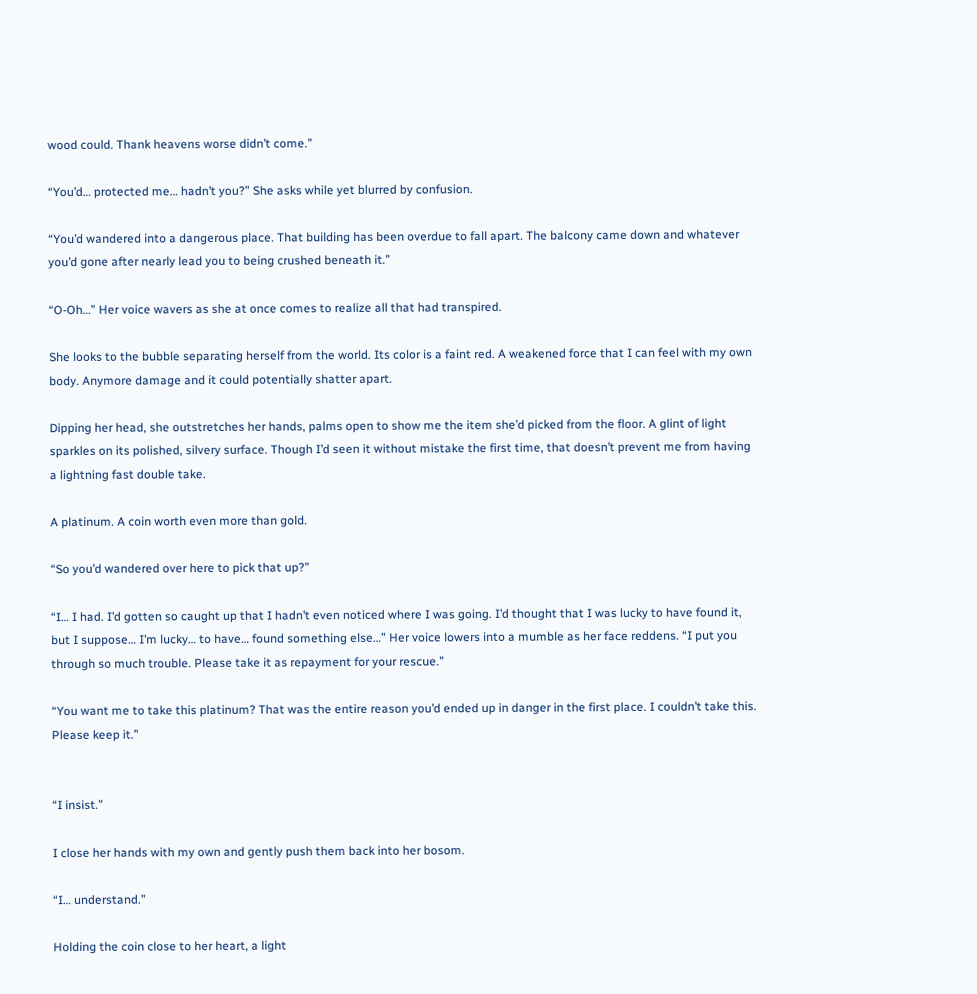wood could. Thank heavens worse didn’t come.”

“You’d… protected me… hadn’t you?” She asks while yet blurred by confusion.

“You’d wandered into a dangerous place. That building has been overdue to fall apart. The balcony came down and whatever you’d gone after nearly lead you to being crushed beneath it.”

“O-Oh…” Her voice wavers as she at once comes to realize all that had transpired.

She looks to the bubble separating herself from the world. Its color is a faint red. A weakened force that I can feel with my own body. Anymore damage and it could potentially shatter apart.

Dipping her head, she outstretches her hands, palms open to show me the item she’d picked from the floor. A glint of light sparkles on its polished, silvery surface. Though I’d seen it without mistake the first time, that doesn’t prevent me from having a lightning fast double take.

A platinum. A coin worth even more than gold.

“So you’d wandered over here to pick that up?”

“I… I had. I’d gotten so caught up that I hadn’t even noticed where I was going. I’d thought that I was lucky to have found it, but I suppose… I’m lucky… to have… found something else…” Her voice lowers into a mumble as her face reddens. “I put you through so much trouble. Please take it as repayment for your rescue.”

“You want me to take this platinum? That was the entire reason you’d ended up in danger in the first place. I couldn’t take this. Please keep it.”


“I insist.”

I close her hands with my own and gently push them back into her bosom.

“I… understand.”

Holding the coin close to her heart, a light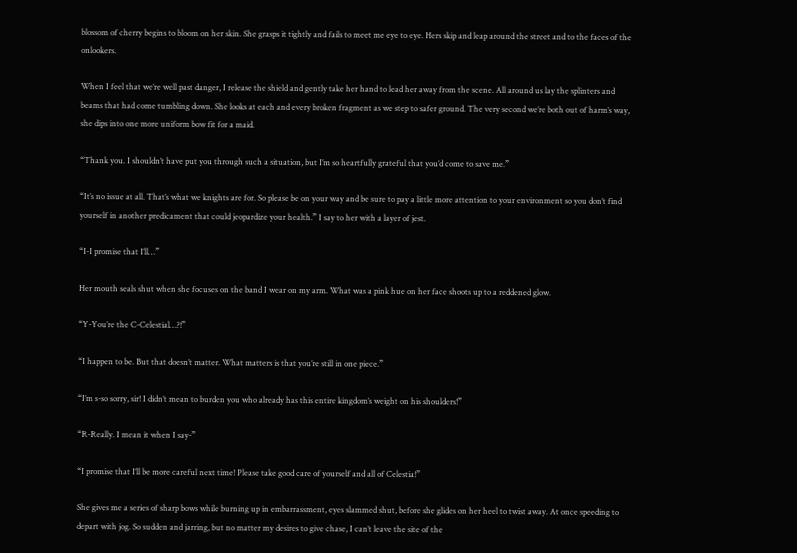blossom of cherry begins to bloom on her skin. She grasps it tightly and fails to meet me eye to eye. Hers skip and leap around the street and to the faces of the onlookers.

When I feel that we’re well past danger, I release the shield and gently take her hand to lead her away from the scene. All around us lay the splinters and beams that had come tumbling down. She looks at each and every broken fragment as we step to safer ground. The very second we’re both out of harm’s way, she dips into one more uniform bow fit for a maid.

“Thank you. I shouldn’t have put you through such a situation, but I’m so heartfully grateful that you’d come to save me.”

“It’s no issue at all. That’s what we knights are for. So please be on your way and be sure to pay a little more attention to your environment so you don’t find yourself in another predicament that could jeopardize your health.” I say to her with a layer of jest.

“I-I promise that I’ll…”

Her mouth seals shut when she focuses on the band I wear on my arm. What was a pink hue on her face shoots up to a reddened glow.

“Y-You’re the C-Celestial…?!”

“I happen to be. But that doesn’t matter. What matters is that you’re still in one piece.”

“I’m s-so sorry, sir! I didn’t mean to burden you who already has this entire kingdom’s weight on his shoulders!”

“R-Really. I mean it when I say-”

“I promise that I’ll be more careful next time! Please take good care of yourself and all of Celestia!”

She gives me a series of sharp bows while burning up in embarrassment, eyes slammed shut, before she glides on her heel to twist away. At once speeding to depart with jog. So sudden and jarring, but no matter my desires to give chase, I can’t leave the site of the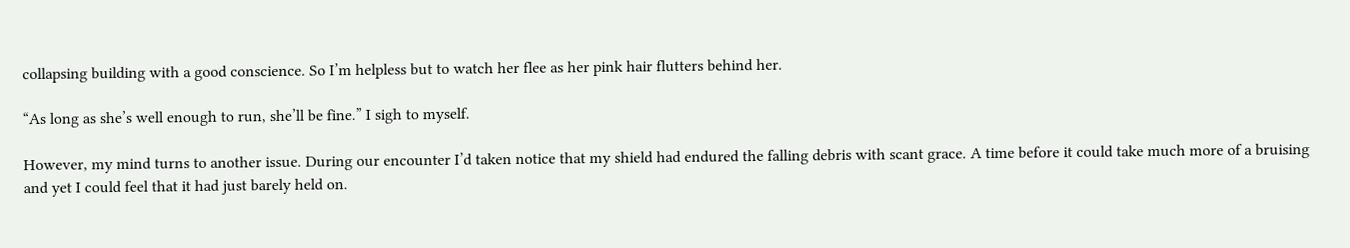collapsing building with a good conscience. So I’m helpless but to watch her flee as her pink hair flutters behind her.

“As long as she’s well enough to run, she’ll be fine.” I sigh to myself.

However, my mind turns to another issue. During our encounter I’d taken notice that my shield had endured the falling debris with scant grace. A time before it could take much more of a bruising and yet I could feel that it had just barely held on.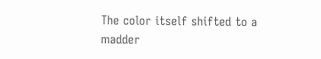The color itself shifted to a madder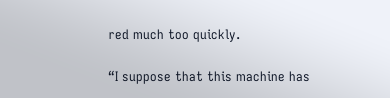red much too quickly.

“I suppose that this machine has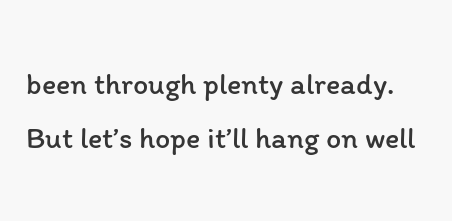been through plenty already. But let’s hope it’ll hang on well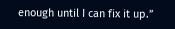enough until I can fix it up.”